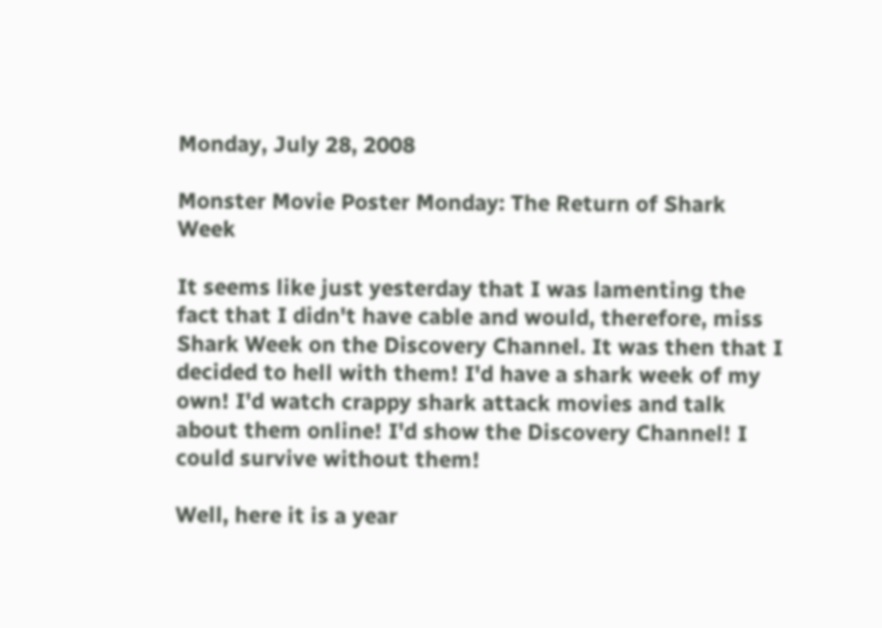Monday, July 28, 2008

Monster Movie Poster Monday: The Return of Shark Week

It seems like just yesterday that I was lamenting the fact that I didn't have cable and would, therefore, miss Shark Week on the Discovery Channel. It was then that I decided to hell with them! I'd have a shark week of my own! I'd watch crappy shark attack movies and talk about them online! I'd show the Discovery Channel! I could survive without them!

Well, here it is a year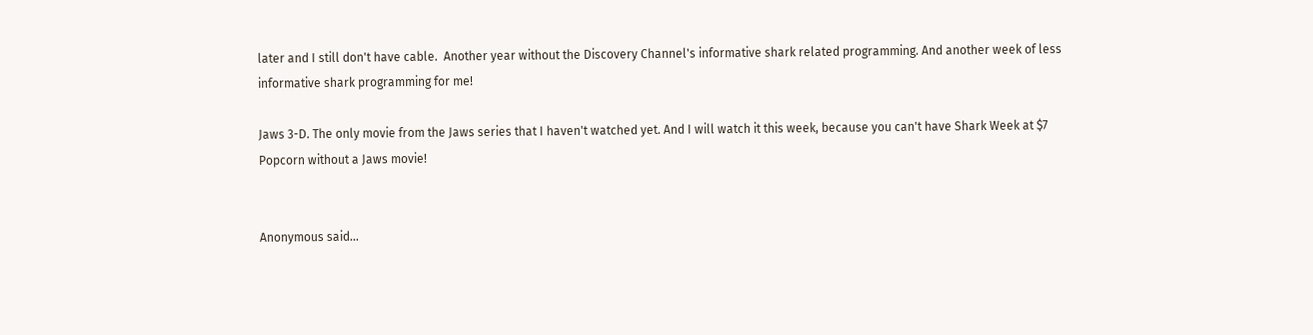later and I still don't have cable.  Another year without the Discovery Channel's informative shark related programming. And another week of less informative shark programming for me!

Jaws 3-D. The only movie from the Jaws series that I haven't watched yet. And I will watch it this week, because you can't have Shark Week at $7 Popcorn without a Jaws movie!


Anonymous said...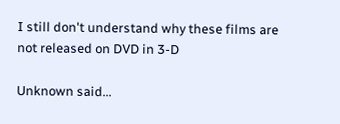I still don't understand why these films are not released on DVD in 3-D

Unknown said...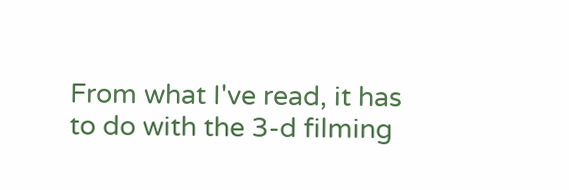From what I've read, it has to do with the 3-d filming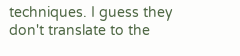techniques. I guess they don't translate to the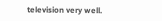television very well.